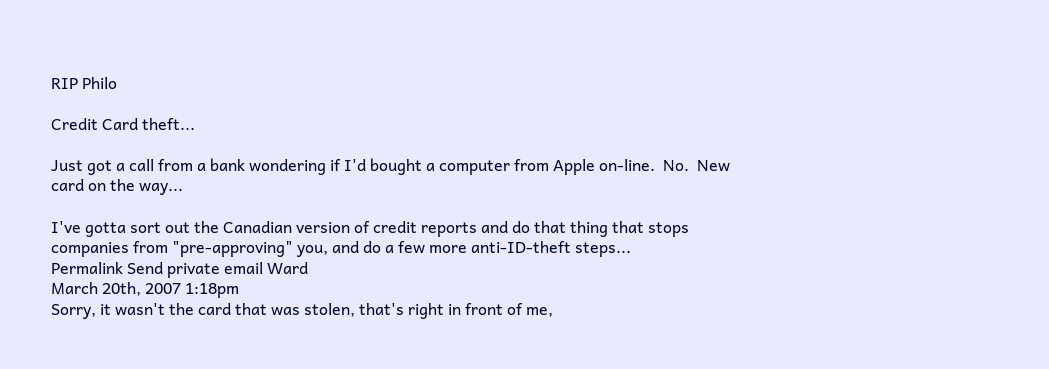RIP Philo

Credit Card theft...

Just got a call from a bank wondering if I'd bought a computer from Apple on-line.  No.  New card on the way...

I've gotta sort out the Canadian version of credit reports and do that thing that stops companies from "pre-approving" you, and do a few more anti-ID-theft steps...
Permalink Send private email Ward
March 20th, 2007 1:18pm
Sorry, it wasn't the card that was stolen, that's right in front of me,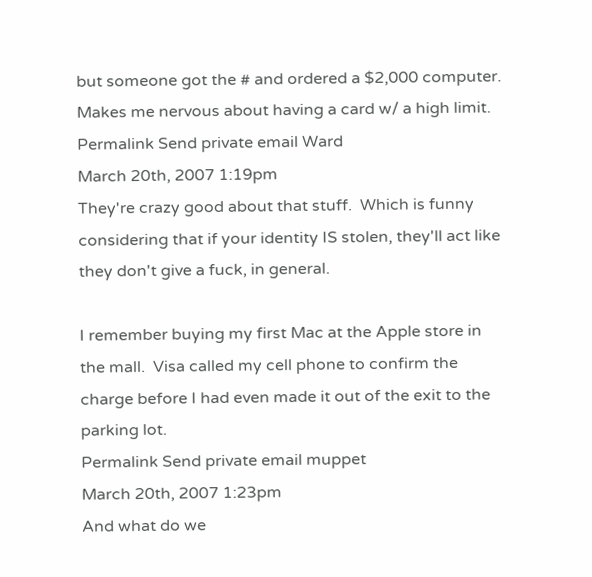but someone got the # and ordered a $2,000 computer.  Makes me nervous about having a card w/ a high limit.
Permalink Send private email Ward
March 20th, 2007 1:19pm
They're crazy good about that stuff.  Which is funny considering that if your identity IS stolen, they'll act like they don't give a fuck, in general.

I remember buying my first Mac at the Apple store in the mall.  Visa called my cell phone to confirm the charge before I had even made it out of the exit to the parking lot.
Permalink Send private email muppet
March 20th, 2007 1:23pm
And what do we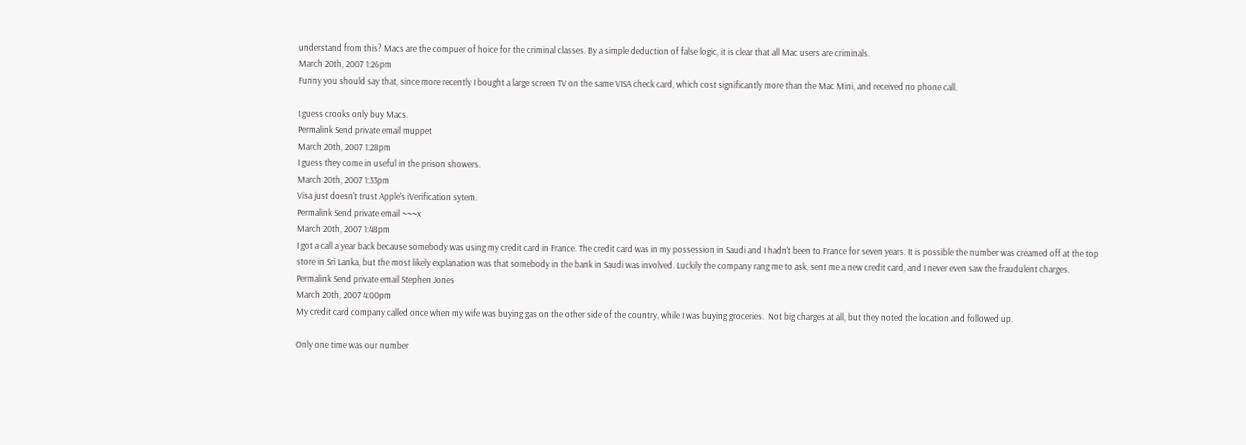understand from this? Macs are the compuer of hoice for the criminal classes. By a simple deduction of false logic, it is clear that all Mac users are criminals.
March 20th, 2007 1:26pm
Funny you should say that, since more recently I bought a large screen TV on the same VISA check card, which cost significantly more than the Mac Mini, and received no phone call.

I guess crooks only buy Macs.
Permalink Send private email muppet
March 20th, 2007 1:28pm
I guess they come in useful in the prison showers.
March 20th, 2007 1:33pm
Visa just doesn't trust Apple's iVerification sytem.
Permalink Send private email ~~~x
March 20th, 2007 1:48pm
I got a call a year back because somebody was using my credit card in France. The credit card was in my possession in Saudi and I hadn't been to France for seven years. It is possible the number was creamed off at the top store in Sri Lanka, but the most likely explanation was that somebody in the bank in Saudi was involved. Luckily the company rang me to ask, sent me a new credit card, and I never even saw the fraudulent charges.
Permalink Send private email Stephen Jones
March 20th, 2007 4:00pm
My credit card company called once when my wife was buying gas on the other side of the country, while I was buying groceries.  Not big charges at all, but they noted the location and followed up.

Only one time was our number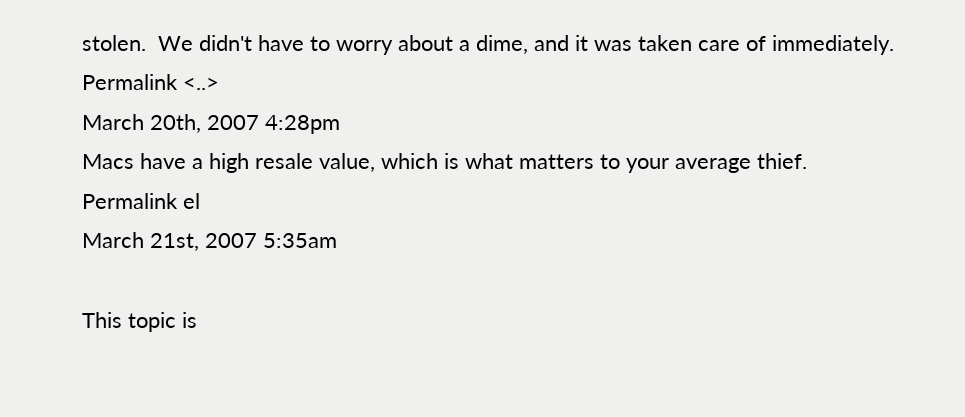stolen.  We didn't have to worry about a dime, and it was taken care of immediately.
Permalink <..>
March 20th, 2007 4:28pm
Macs have a high resale value, which is what matters to your average thief.
Permalink el
March 21st, 2007 5:35am

This topic is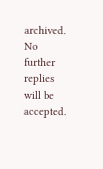archived. No further replies will be accepted.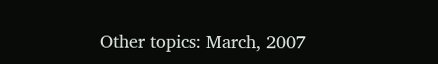Other topics: March, 2007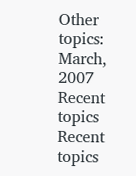Other topics: March, 2007 Recent topics Recent topics